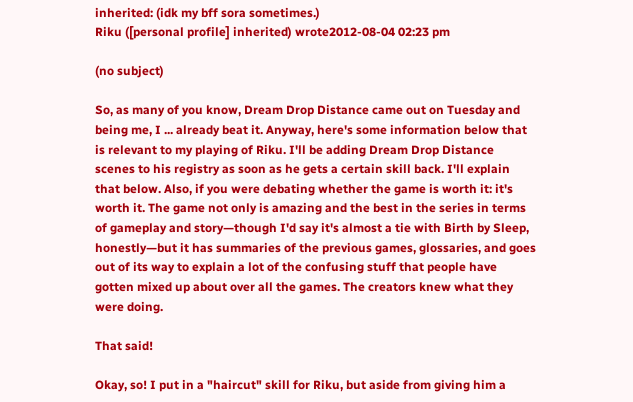inherited: (idk my bff sora sometimes.)
Riku ([personal profile] inherited) wrote2012-08-04 02:23 pm

(no subject)

So, as many of you know, Dream Drop Distance came out on Tuesday and being me, I ... already beat it. Anyway, here's some information below that is relevant to my playing of Riku. I'll be adding Dream Drop Distance scenes to his registry as soon as he gets a certain skill back. I'll explain that below. Also, if you were debating whether the game is worth it: it's worth it. The game not only is amazing and the best in the series in terms of gameplay and story—though I'd say it's almost a tie with Birth by Sleep, honestly—but it has summaries of the previous games, glossaries, and goes out of its way to explain a lot of the confusing stuff that people have gotten mixed up about over all the games. The creators knew what they were doing.

That said!

Okay, so! I put in a "haircut" skill for Riku, but aside from giving him a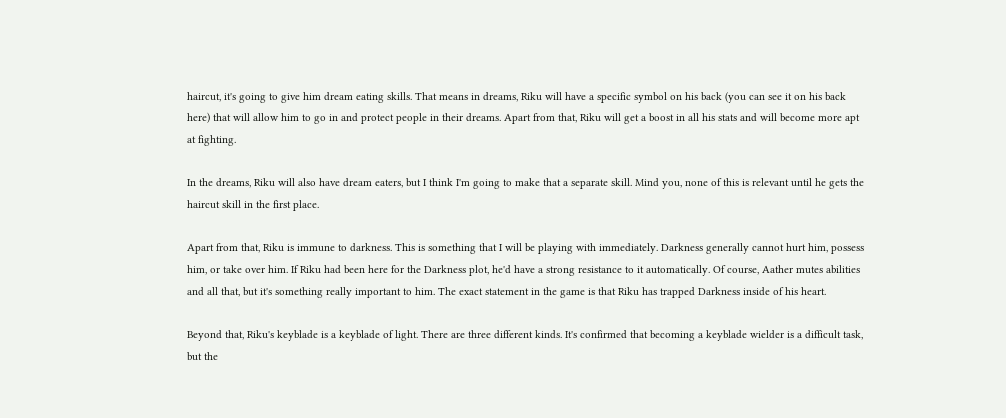haircut, it's going to give him dream eating skills. That means in dreams, Riku will have a specific symbol on his back (you can see it on his back here) that will allow him to go in and protect people in their dreams. Apart from that, Riku will get a boost in all his stats and will become more apt at fighting.

In the dreams, Riku will also have dream eaters, but I think I'm going to make that a separate skill. Mind you, none of this is relevant until he gets the haircut skill in the first place.

Apart from that, Riku is immune to darkness. This is something that I will be playing with immediately. Darkness generally cannot hurt him, possess him, or take over him. If Riku had been here for the Darkness plot, he'd have a strong resistance to it automatically. Of course, Aather mutes abilities and all that, but it's something really important to him. The exact statement in the game is that Riku has trapped Darkness inside of his heart.

Beyond that, Riku's keyblade is a keyblade of light. There are three different kinds. It's confirmed that becoming a keyblade wielder is a difficult task, but the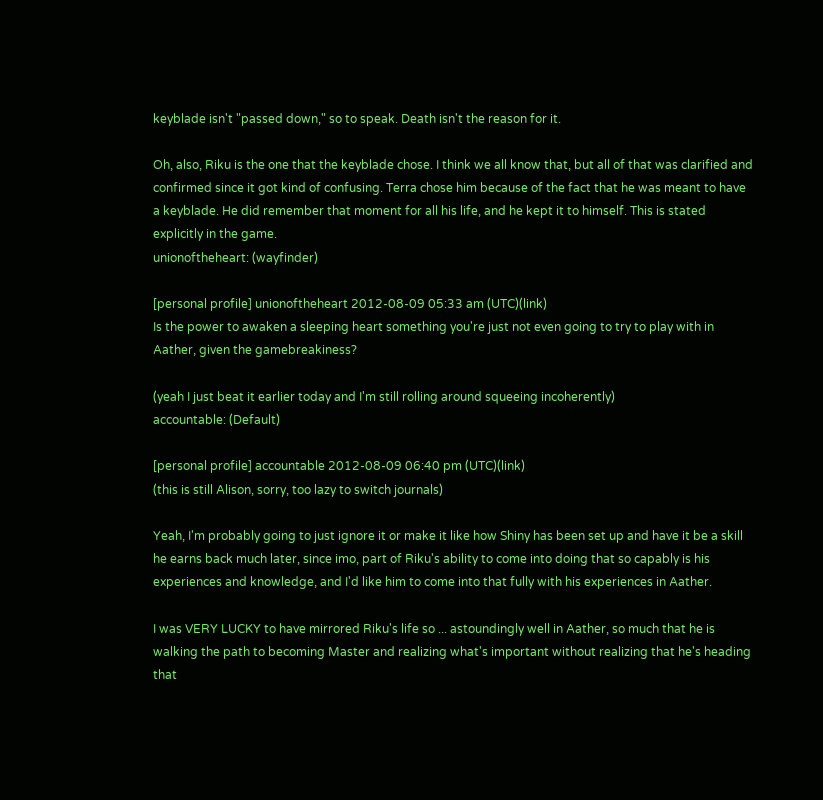keyblade isn't "passed down," so to speak. Death isn't the reason for it.

Oh, also, Riku is the one that the keyblade chose. I think we all know that, but all of that was clarified and confirmed since it got kind of confusing. Terra chose him because of the fact that he was meant to have a keyblade. He did remember that moment for all his life, and he kept it to himself. This is stated explicitly in the game.
unionoftheheart: (wayfinder)

[personal profile] unionoftheheart 2012-08-09 05:33 am (UTC)(link)
Is the power to awaken a sleeping heart something you're just not even going to try to play with in Aather, given the gamebreakiness?

(yeah I just beat it earlier today and I'm still rolling around squeeing incoherently)
accountable: (Default)

[personal profile] accountable 2012-08-09 06:40 pm (UTC)(link)
(this is still Alison, sorry, too lazy to switch journals)

Yeah, I'm probably going to just ignore it or make it like how Shiny has been set up and have it be a skill he earns back much later, since imo, part of Riku's ability to come into doing that so capably is his experiences and knowledge, and I'd like him to come into that fully with his experiences in Aather.

I was VERY LUCKY to have mirrored Riku's life so ... astoundingly well in Aather, so much that he is walking the path to becoming Master and realizing what's important without realizing that he's heading that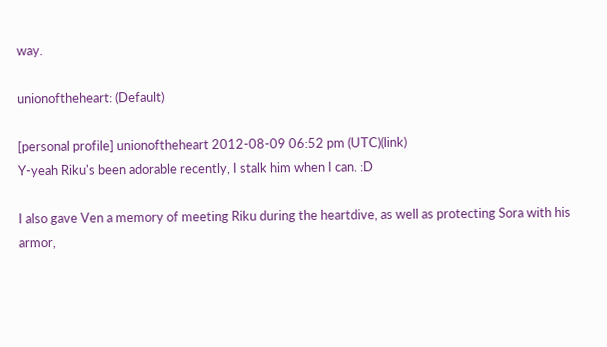way.

unionoftheheart: (Default)

[personal profile] unionoftheheart 2012-08-09 06:52 pm (UTC)(link)
Y-yeah Riku's been adorable recently, I stalk him when I can. :D

I also gave Ven a memory of meeting Riku during the heartdive, as well as protecting Sora with his armor,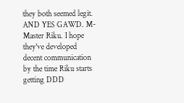they both seemed legit. AND YES GAWD. M-Master Riku. I hope they've developed decent communication by the time Riku starts getting DDD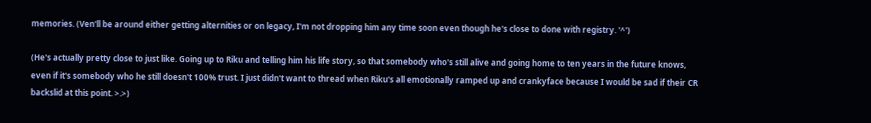memories. (Ven'll be around either getting alternities or on legacy, I'm not dropping him any time soon even though he's close to done with registry. '^')

(He's actually pretty close to just like. Going up to Riku and telling him his life story, so that somebody who's still alive and going home to ten years in the future knows, even if it's somebody who he still doesn't 100% trust. I just didn't want to thread when Riku's all emotionally ramped up and crankyface because I would be sad if their CR backslid at this point. >.>)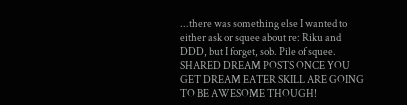...there was something else I wanted to either ask or squee about re: Riku and DDD, but I forget, sob. Pile of squee. SHARED DREAM POSTS ONCE YOU GET DREAM EATER SKILL ARE GOING TO BE AWESOME THOUGH!